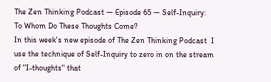The Zen Thinking Podcast — Episode 65 — Self-Inquiry: To Whom Do These Thoughts Come?
In this week's new episode of The Zen Thinking Podcast  I use the technique of Self-Inquiry to zero in on the stream of "I-thoughts" that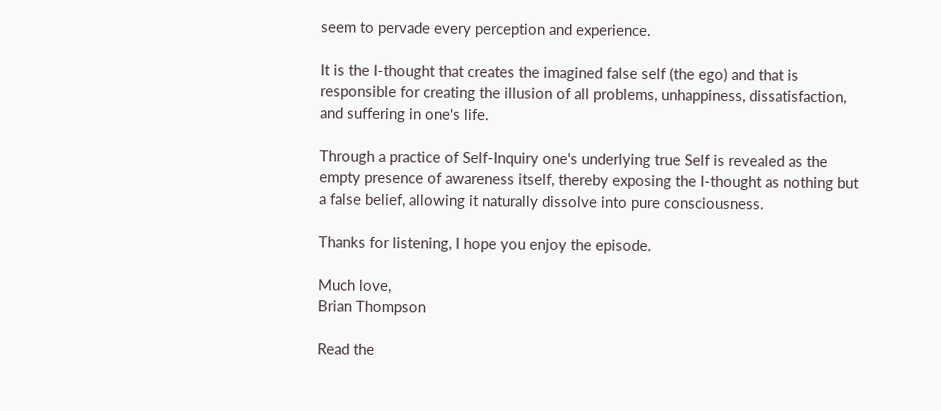seem to pervade every perception and experience.

It is the I-thought that creates the imagined false self (the ego) and that is responsible for creating the illusion of all problems, unhappiness, dissatisfaction, and suffering in one's life.

Through a practice of Self-Inquiry one's underlying true Self is revealed as the empty presence of awareness itself, thereby exposing the I-thought as nothing but a false belief, allowing it naturally dissolve into pure consciousness.

Thanks for listening, I hope you enjoy the episode.

Much love,
Brian Thompson

Read the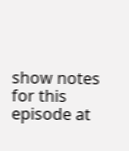show notes for this episode at